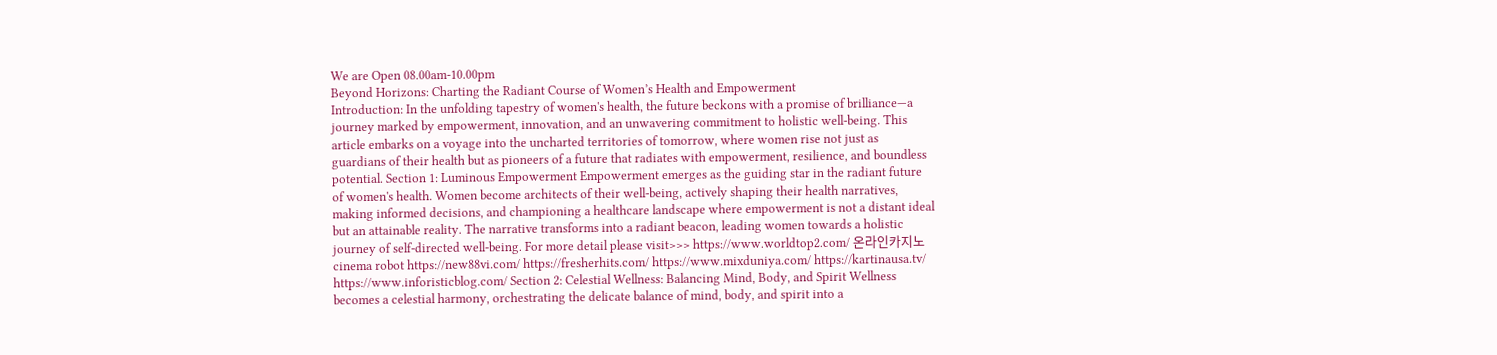We are Open 08.00am-10.00pm
Beyond Horizons: Charting the Radiant Course of Women’s Health and Empowerment
Introduction: In the unfolding tapestry of women's health, the future beckons with a promise of brilliance—a journey marked by empowerment, innovation, and an unwavering commitment to holistic well-being. This article embarks on a voyage into the uncharted territories of tomorrow, where women rise not just as guardians of their health but as pioneers of a future that radiates with empowerment, resilience, and boundless potential. Section 1: Luminous Empowerment Empowerment emerges as the guiding star in the radiant future of women's health. Women become architects of their well-being, actively shaping their health narratives, making informed decisions, and championing a healthcare landscape where empowerment is not a distant ideal but an attainable reality. The narrative transforms into a radiant beacon, leading women towards a holistic journey of self-directed well-being. For more detail please visit>>> https://www.worldtop2.com/ 온라인카지노 cinema robot https://new88vi.com/ https://fresherhits.com/ https://www.mixduniya.com/ https://kartinausa.tv/ https://www.inforisticblog.com/ Section 2: Celestial Wellness: Balancing Mind, Body, and Spirit Wellness becomes a celestial harmony, orchestrating the delicate balance of mind, body, and spirit into a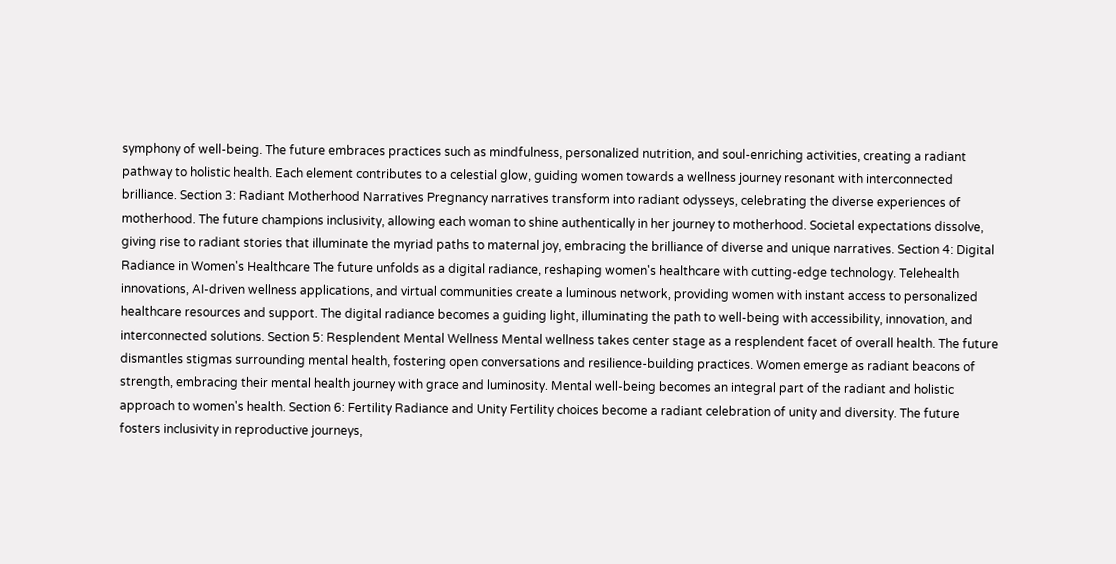symphony of well-being. The future embraces practices such as mindfulness, personalized nutrition, and soul-enriching activities, creating a radiant pathway to holistic health. Each element contributes to a celestial glow, guiding women towards a wellness journey resonant with interconnected brilliance. Section 3: Radiant Motherhood Narratives Pregnancy narratives transform into radiant odysseys, celebrating the diverse experiences of motherhood. The future champions inclusivity, allowing each woman to shine authentically in her journey to motherhood. Societal expectations dissolve, giving rise to radiant stories that illuminate the myriad paths to maternal joy, embracing the brilliance of diverse and unique narratives. Section 4: Digital Radiance in Women's Healthcare The future unfolds as a digital radiance, reshaping women's healthcare with cutting-edge technology. Telehealth innovations, AI-driven wellness applications, and virtual communities create a luminous network, providing women with instant access to personalized healthcare resources and support. The digital radiance becomes a guiding light, illuminating the path to well-being with accessibility, innovation, and interconnected solutions. Section 5: Resplendent Mental Wellness Mental wellness takes center stage as a resplendent facet of overall health. The future dismantles stigmas surrounding mental health, fostering open conversations and resilience-building practices. Women emerge as radiant beacons of strength, embracing their mental health journey with grace and luminosity. Mental well-being becomes an integral part of the radiant and holistic approach to women's health. Section 6: Fertility Radiance and Unity Fertility choices become a radiant celebration of unity and diversity. The future fosters inclusivity in reproductive journeys,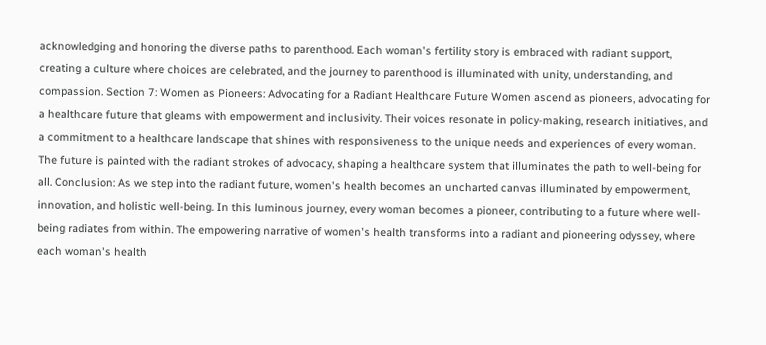acknowledging and honoring the diverse paths to parenthood. Each woman's fertility story is embraced with radiant support, creating a culture where choices are celebrated, and the journey to parenthood is illuminated with unity, understanding, and compassion. Section 7: Women as Pioneers: Advocating for a Radiant Healthcare Future Women ascend as pioneers, advocating for a healthcare future that gleams with empowerment and inclusivity. Their voices resonate in policy-making, research initiatives, and a commitment to a healthcare landscape that shines with responsiveness to the unique needs and experiences of every woman. The future is painted with the radiant strokes of advocacy, shaping a healthcare system that illuminates the path to well-being for all. Conclusion: As we step into the radiant future, women's health becomes an uncharted canvas illuminated by empowerment, innovation, and holistic well-being. In this luminous journey, every woman becomes a pioneer, contributing to a future where well-being radiates from within. The empowering narrative of women's health transforms into a radiant and pioneering odyssey, where each woman's health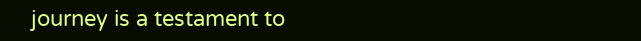journey is a testament to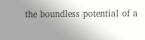the boundless potential of a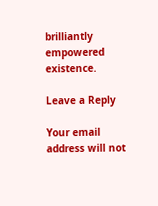brilliantly empowered existence.

Leave a Reply

Your email address will not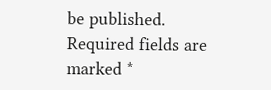be published. Required fields are marked *